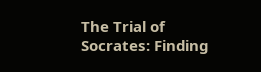The Trial of Socrates: Finding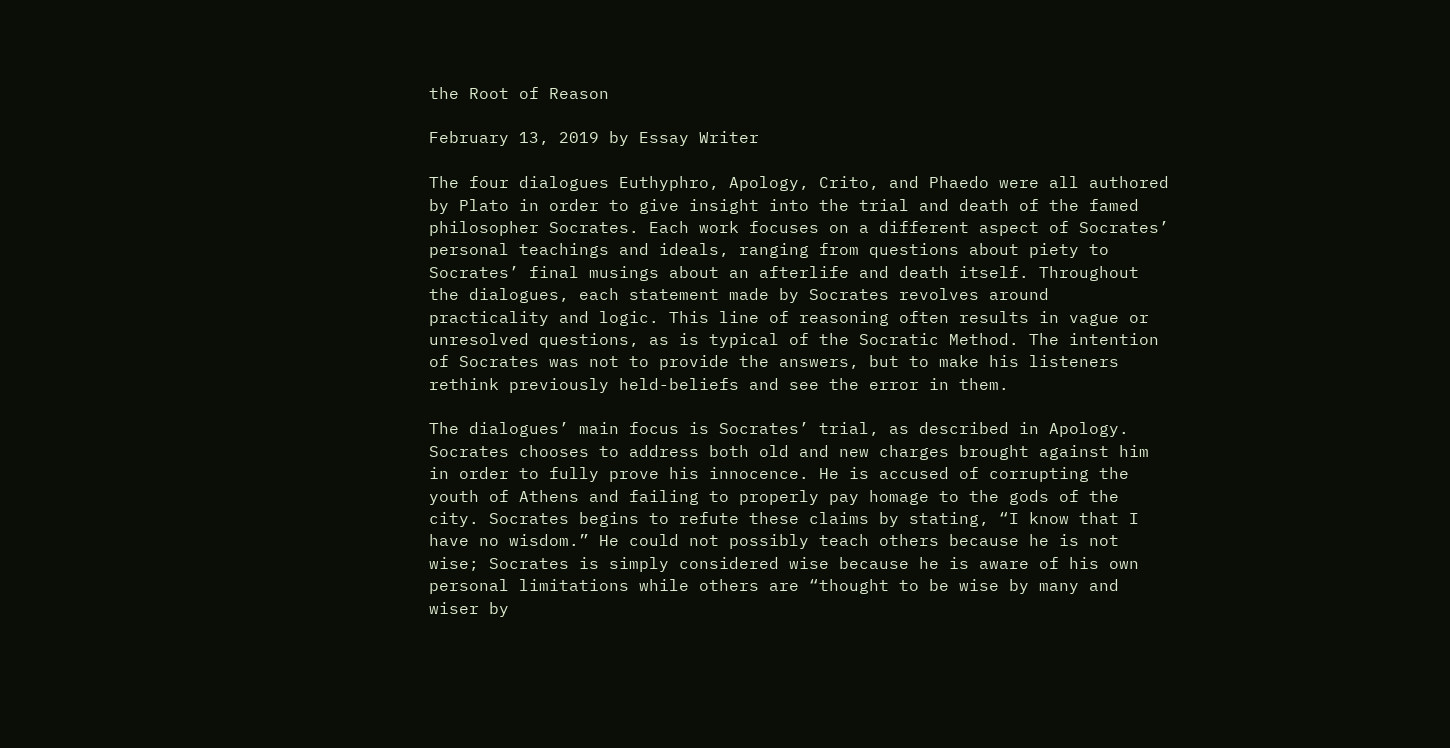the Root of Reason

February 13, 2019 by Essay Writer

The four dialogues Euthyphro, Apology, Crito, and Phaedo were all authored by Plato in order to give insight into the trial and death of the famed philosopher Socrates. Each work focuses on a different aspect of Socrates’ personal teachings and ideals, ranging from questions about piety to Socrates’ final musings about an afterlife and death itself. Throughout the dialogues, each statement made by Socrates revolves around practicality and logic. This line of reasoning often results in vague or unresolved questions, as is typical of the Socratic Method. The intention of Socrates was not to provide the answers, but to make his listeners rethink previously held-beliefs and see the error in them.

The dialogues’ main focus is Socrates’ trial, as described in Apology. Socrates chooses to address both old and new charges brought against him in order to fully prove his innocence. He is accused of corrupting the youth of Athens and failing to properly pay homage to the gods of the city. Socrates begins to refute these claims by stating, “I know that I have no wisdom.” He could not possibly teach others because he is not wise; Socrates is simply considered wise because he is aware of his own personal limitations while others are “thought to be wise by many and wiser by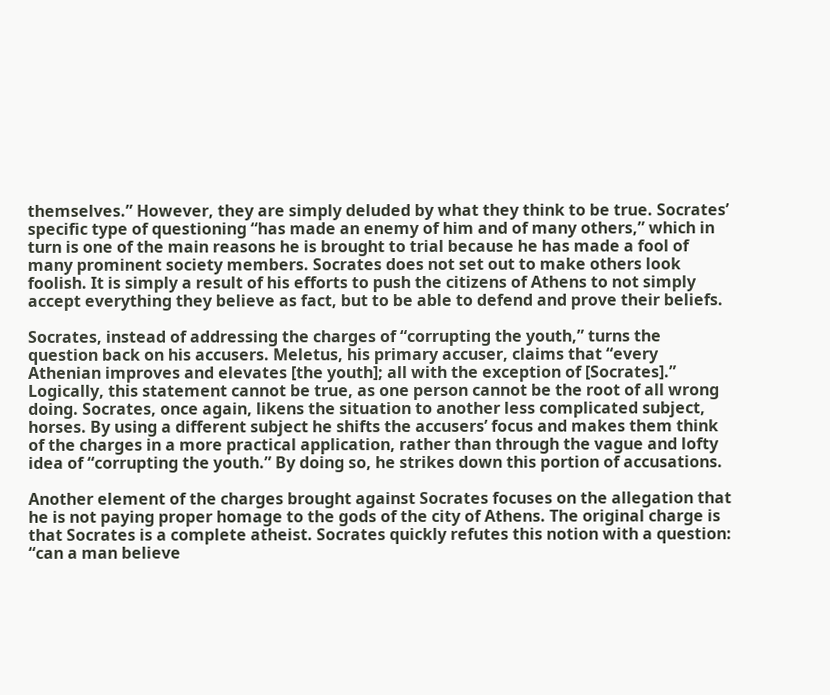themselves.” However, they are simply deluded by what they think to be true. Socrates’ specific type of questioning “has made an enemy of him and of many others,” which in turn is one of the main reasons he is brought to trial because he has made a fool of many prominent society members. Socrates does not set out to make others look foolish. It is simply a result of his efforts to push the citizens of Athens to not simply accept everything they believe as fact, but to be able to defend and prove their beliefs.

Socrates, instead of addressing the charges of “corrupting the youth,” turns the question back on his accusers. Meletus, his primary accuser, claims that “every Athenian improves and elevates [the youth]; all with the exception of [Socrates].” Logically, this statement cannot be true, as one person cannot be the root of all wrong doing. Socrates, once again, likens the situation to another less complicated subject, horses. By using a different subject he shifts the accusers’ focus and makes them think of the charges in a more practical application, rather than through the vague and lofty idea of “corrupting the youth.” By doing so, he strikes down this portion of accusations.

Another element of the charges brought against Socrates focuses on the allegation that he is not paying proper homage to the gods of the city of Athens. The original charge is that Socrates is a complete atheist. Socrates quickly refutes this notion with a question: “can a man believe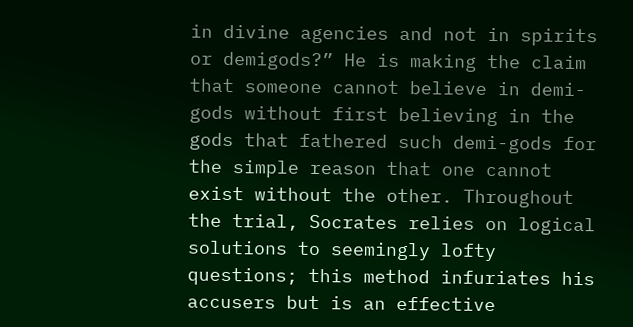in divine agencies and not in spirits or demigods?” He is making the claim that someone cannot believe in demi-gods without first believing in the gods that fathered such demi-gods for the simple reason that one cannot exist without the other. Throughout the trial, Socrates relies on logical solutions to seemingly lofty questions; this method infuriates his accusers but is an effective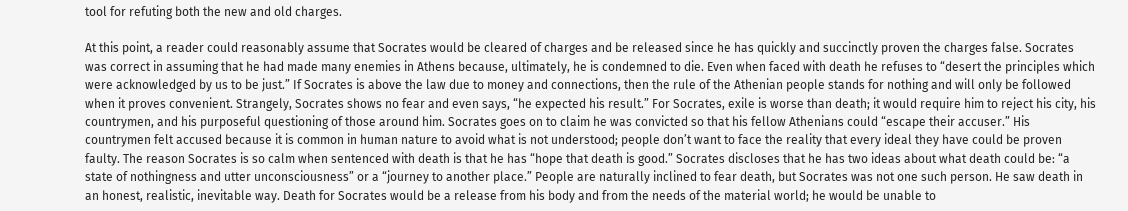tool for refuting both the new and old charges.

At this point, a reader could reasonably assume that Socrates would be cleared of charges and be released since he has quickly and succinctly proven the charges false. Socrates was correct in assuming that he had made many enemies in Athens because, ultimately, he is condemned to die. Even when faced with death he refuses to “desert the principles which were acknowledged by us to be just.” If Socrates is above the law due to money and connections, then the rule of the Athenian people stands for nothing and will only be followed when it proves convenient. Strangely, Socrates shows no fear and even says, “he expected his result.” For Socrates, exile is worse than death; it would require him to reject his city, his countrymen, and his purposeful questioning of those around him. Socrates goes on to claim he was convicted so that his fellow Athenians could “escape their accuser.” His countrymen felt accused because it is common in human nature to avoid what is not understood; people don’t want to face the reality that every ideal they have could be proven faulty. The reason Socrates is so calm when sentenced with death is that he has “hope that death is good.” Socrates discloses that he has two ideas about what death could be: “a state of nothingness and utter unconsciousness” or a “journey to another place.” People are naturally inclined to fear death, but Socrates was not one such person. He saw death in an honest, realistic, inevitable way. Death for Socrates would be a release from his body and from the needs of the material world; he would be unable to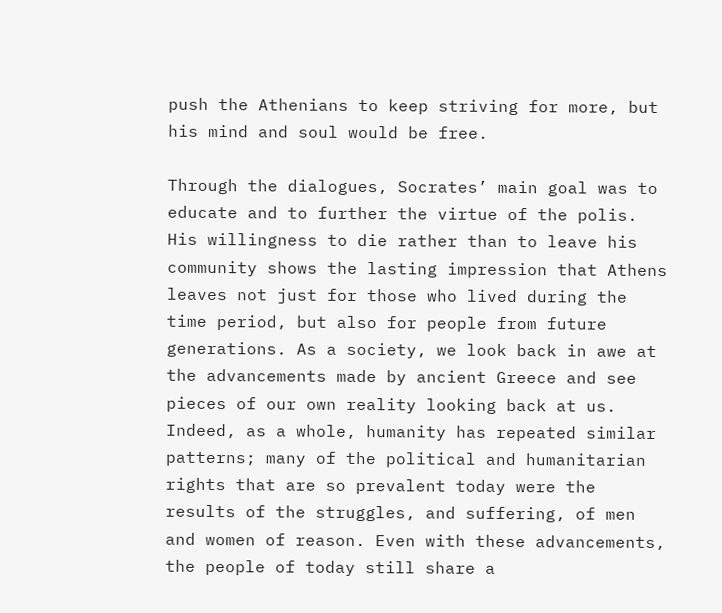push the Athenians to keep striving for more, but his mind and soul would be free.

Through the dialogues, Socrates’ main goal was to educate and to further the virtue of the polis. His willingness to die rather than to leave his community shows the lasting impression that Athens leaves not just for those who lived during the time period, but also for people from future generations. As a society, we look back in awe at the advancements made by ancient Greece and see pieces of our own reality looking back at us. Indeed, as a whole, humanity has repeated similar patterns; many of the political and humanitarian rights that are so prevalent today were the results of the struggles, and suffering, of men and women of reason. Even with these advancements, the people of today still share a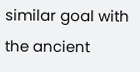similar goal with the ancient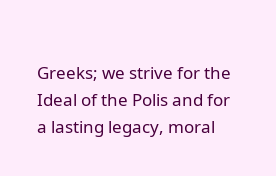Greeks; we strive for the Ideal of the Polis and for a lasting legacy, moral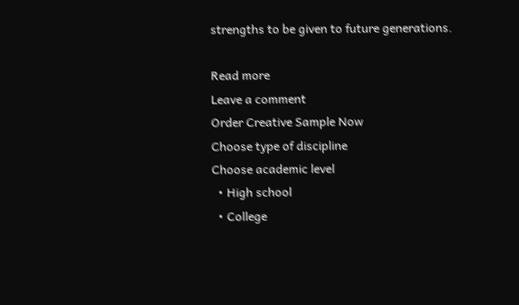strengths to be given to future generations.

Read more
Leave a comment
Order Creative Sample Now
Choose type of discipline
Choose academic level
  • High school
  • College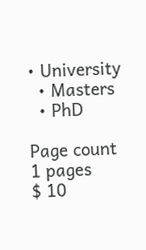• University
  • Masters
  • PhD

Page count
1 pages
$ 10